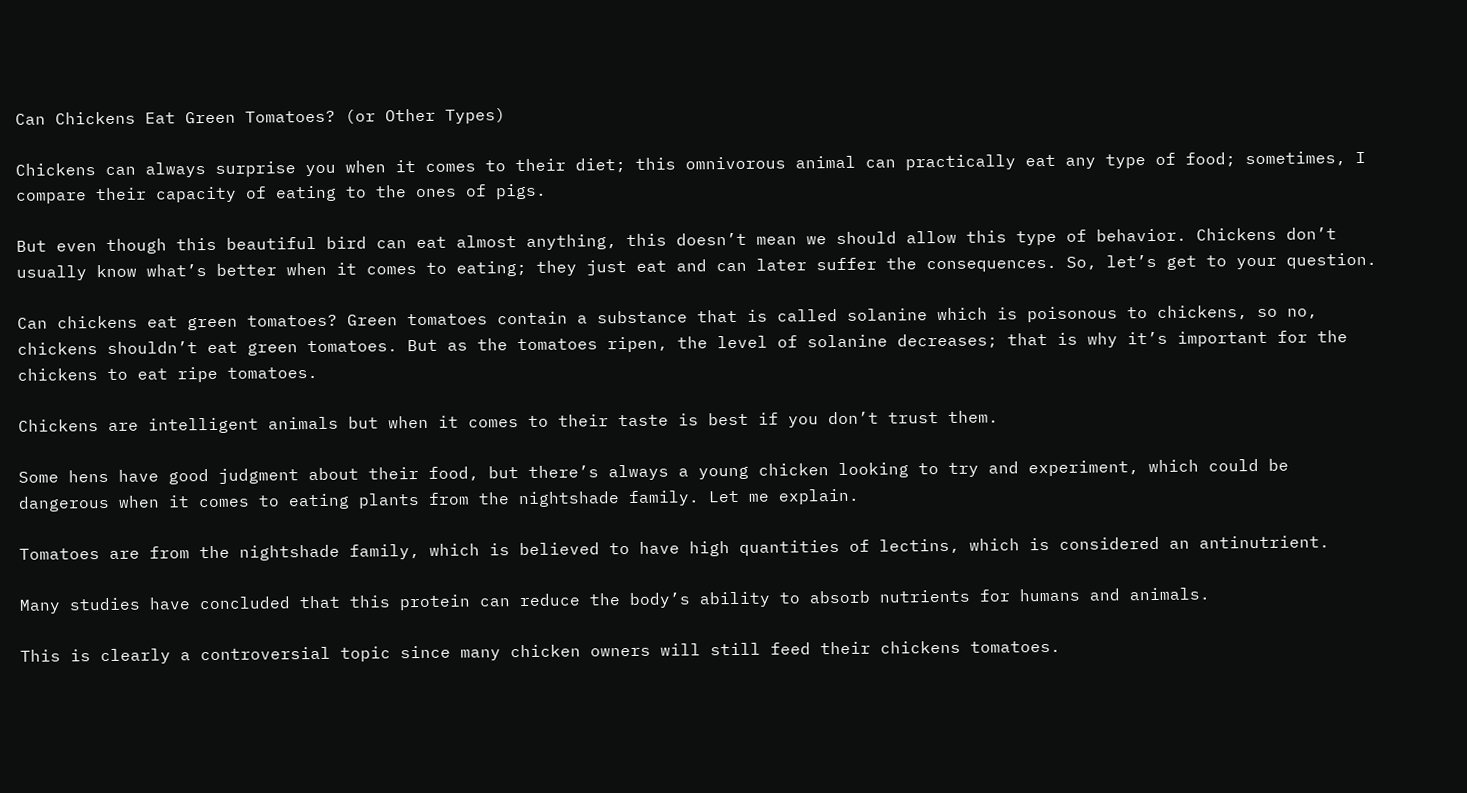Can Chickens Eat Green Tomatoes? (or Other Types)

Chickens can always surprise you when it comes to their diet; this omnivorous animal can practically eat any type of food; sometimes, I compare their capacity of eating to the ones of pigs.

But even though this beautiful bird can eat almost anything, this doesn’t mean we should allow this type of behavior. Chickens don’t usually know what’s better when it comes to eating; they just eat and can later suffer the consequences. So, let’s get to your question.

Can chickens eat green tomatoes? Green tomatoes contain a substance that is called solanine which is poisonous to chickens, so no, chickens shouldn’t eat green tomatoes. But as the tomatoes ripen, the level of solanine decreases; that is why it’s important for the chickens to eat ripe tomatoes.

Chickens are intelligent animals but when it comes to their taste is best if you don’t trust them.

Some hens have good judgment about their food, but there’s always a young chicken looking to try and experiment, which could be dangerous when it comes to eating plants from the nightshade family. Let me explain.

Tomatoes are from the nightshade family, which is believed to have high quantities of lectins, which is considered an antinutrient.

Many studies have concluded that this protein can reduce the body’s ability to absorb nutrients for humans and animals.

This is clearly a controversial topic since many chicken owners will still feed their chickens tomatoes.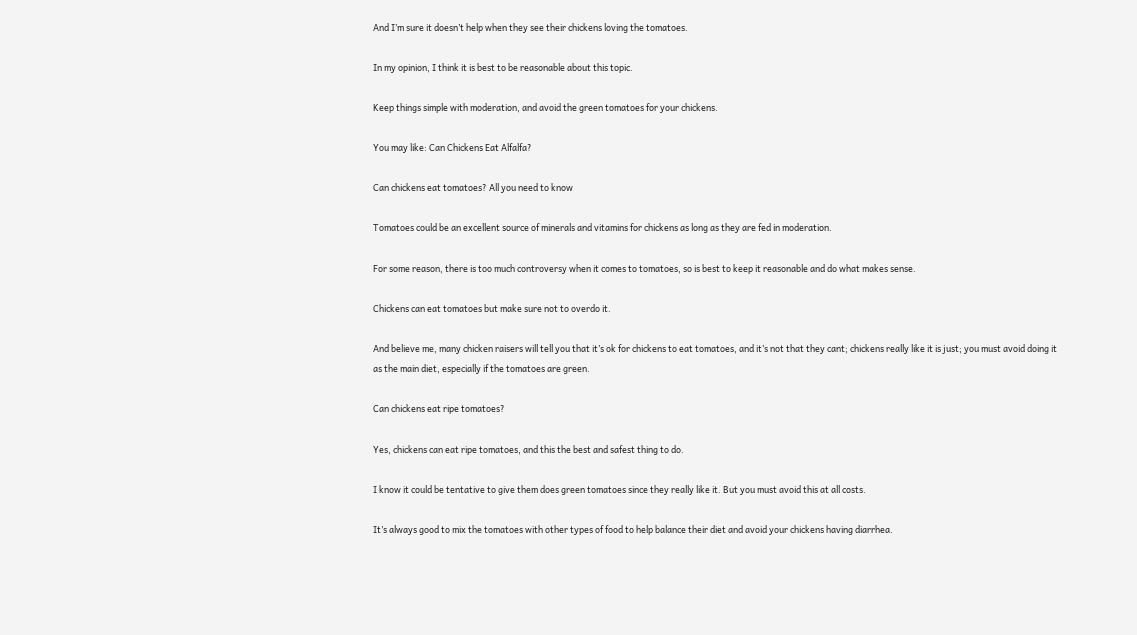And I’m sure it doesn’t help when they see their chickens loving the tomatoes.

In my opinion, I think it is best to be reasonable about this topic.

Keep things simple with moderation, and avoid the green tomatoes for your chickens.

You may like: Can Chickens Eat Alfalfa?

Can chickens eat tomatoes? All you need to know

Tomatoes could be an excellent source of minerals and vitamins for chickens as long as they are fed in moderation.

For some reason, there is too much controversy when it comes to tomatoes, so is best to keep it reasonable and do what makes sense.

Chickens can eat tomatoes but make sure not to overdo it.

And believe me, many chicken raisers will tell you that it’s ok for chickens to eat tomatoes, and it’s not that they cant; chickens really like it is just; you must avoid doing it as the main diet, especially if the tomatoes are green.

Can chickens eat ripe tomatoes?

Yes, chickens can eat ripe tomatoes, and this the best and safest thing to do.

I know it could be tentative to give them does green tomatoes since they really like it. But you must avoid this at all costs.

It’s always good to mix the tomatoes with other types of food to help balance their diet and avoid your chickens having diarrhea.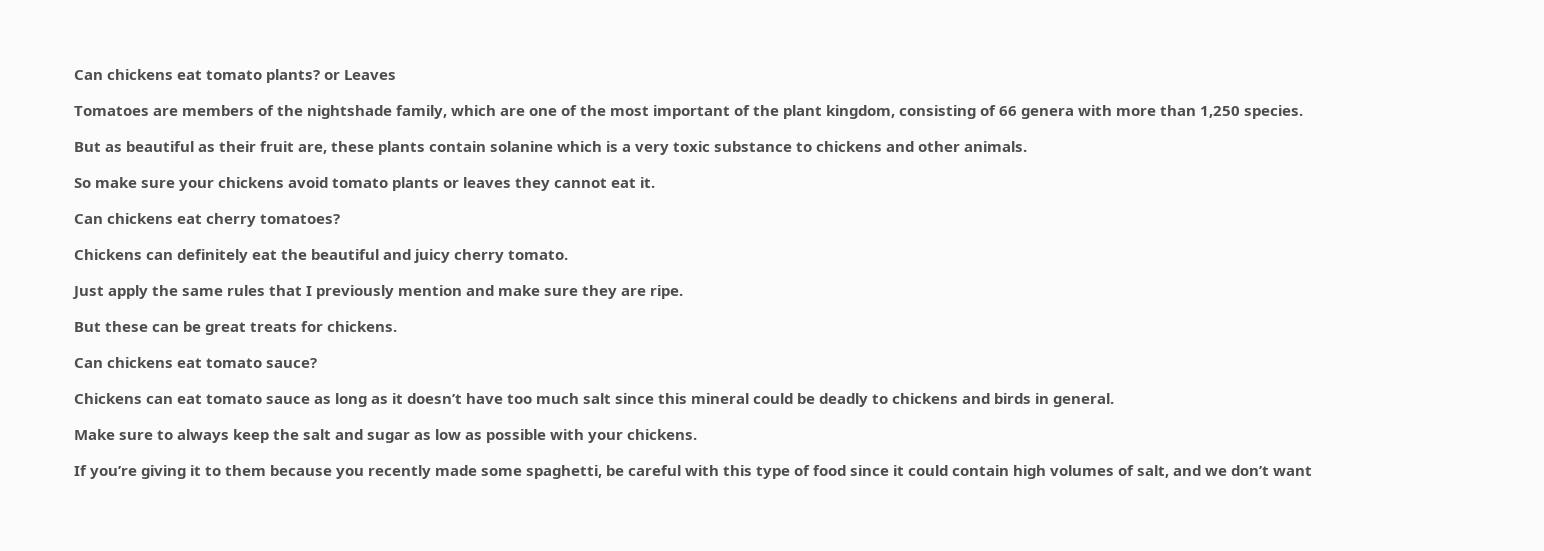Can chickens eat tomato plants? or Leaves

Tomatoes are members of the nightshade family, which are one of the most important of the plant kingdom, consisting of 66 genera with more than 1,250 species.

But as beautiful as their fruit are, these plants contain solanine which is a very toxic substance to chickens and other animals.

So make sure your chickens avoid tomato plants or leaves they cannot eat it.

Can chickens eat cherry tomatoes?

Chickens can definitely eat the beautiful and juicy cherry tomato.

Just apply the same rules that I previously mention and make sure they are ripe.

But these can be great treats for chickens.

Can chickens eat tomato sauce?

Chickens can eat tomato sauce as long as it doesn’t have too much salt since this mineral could be deadly to chickens and birds in general.

Make sure to always keep the salt and sugar as low as possible with your chickens.

If you’re giving it to them because you recently made some spaghetti, be careful with this type of food since it could contain high volumes of salt, and we don’t want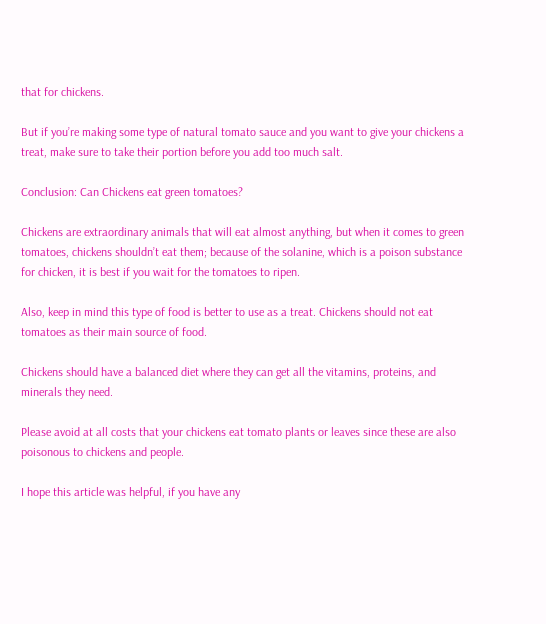that for chickens.

But if you’re making some type of natural tomato sauce and you want to give your chickens a treat, make sure to take their portion before you add too much salt.

Conclusion: Can Chickens eat green tomatoes?

Chickens are extraordinary animals that will eat almost anything, but when it comes to green tomatoes, chickens shouldn’t eat them; because of the solanine, which is a poison substance for chicken, it is best if you wait for the tomatoes to ripen.

Also, keep in mind this type of food is better to use as a treat. Chickens should not eat tomatoes as their main source of food.

Chickens should have a balanced diet where they can get all the vitamins, proteins, and minerals they need.

Please avoid at all costs that your chickens eat tomato plants or leaves since these are also poisonous to chickens and people.

I hope this article was helpful, if you have any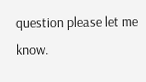question please let me know.